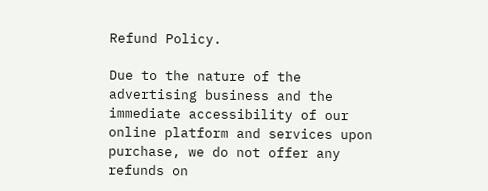Refund Policy.

Due to the nature of the advertising business and the immediate accessibility of our online platform and services upon purchase, we do not offer any refunds on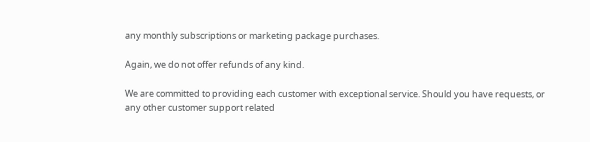any monthly subscriptions or marketing package purchases.

Again, we do not offer refunds of any kind.

We are committed to providing each customer with exceptional service. Should you have requests, or any other customer support related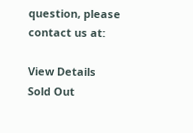question, please contact us at:

View Details
Sold Out